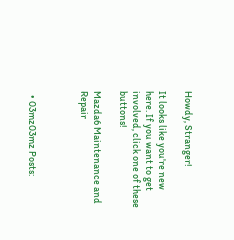Howdy, Stranger!

It looks like you're new here. If you want to get involved, click one of these buttons!

Mazda6 Maintenance and Repair



  • 03mz03mz Posts: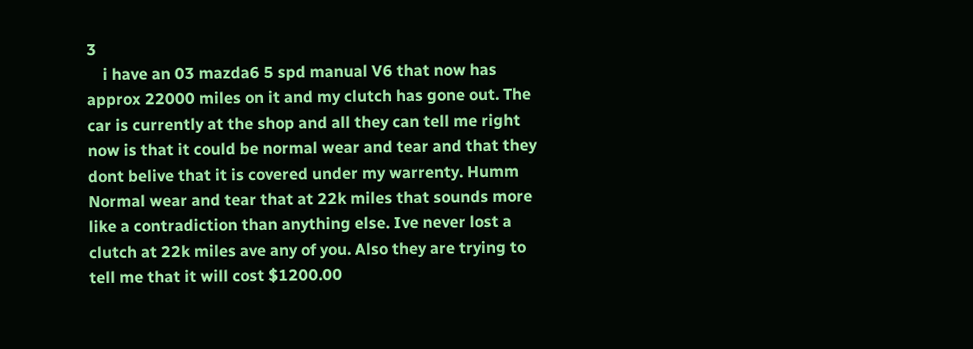3
    i have an 03 mazda6 5 spd manual V6 that now has approx 22000 miles on it and my clutch has gone out. The car is currently at the shop and all they can tell me right now is that it could be normal wear and tear and that they dont belive that it is covered under my warrenty. Humm Normal wear and tear that at 22k miles that sounds more like a contradiction than anything else. Ive never lost a clutch at 22k miles ave any of you. Also they are trying to tell me that it will cost $1200.00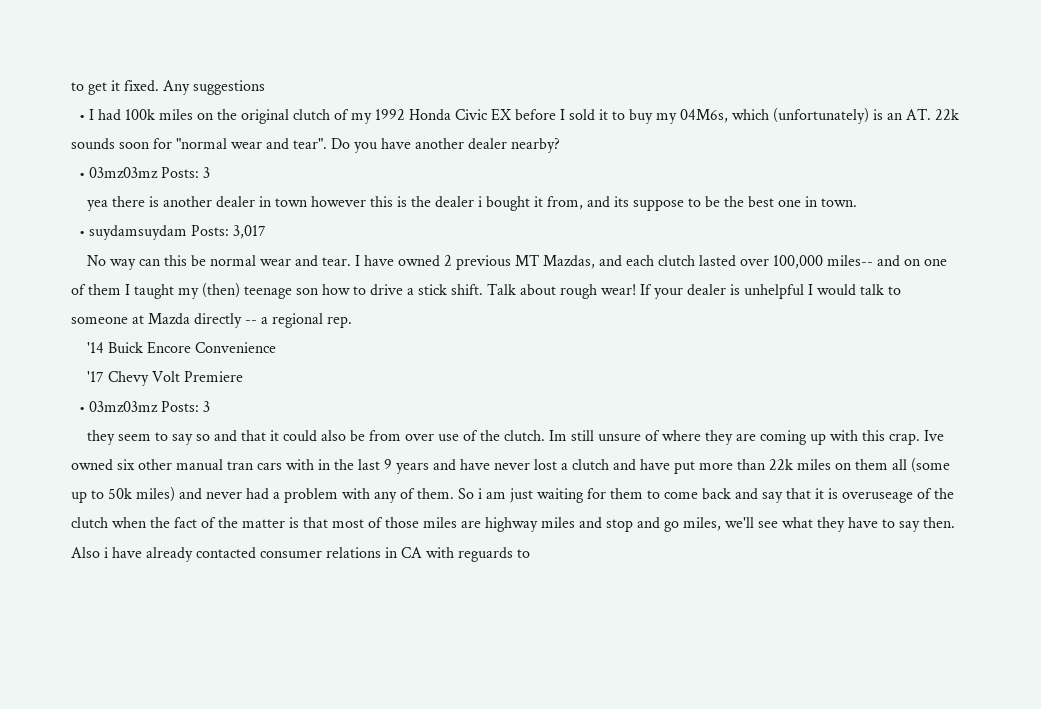to get it fixed. Any suggestions
  • I had 100k miles on the original clutch of my 1992 Honda Civic EX before I sold it to buy my 04M6s, which (unfortunately) is an AT. 22k sounds soon for "normal wear and tear". Do you have another dealer nearby?
  • 03mz03mz Posts: 3
    yea there is another dealer in town however this is the dealer i bought it from, and its suppose to be the best one in town.
  • suydamsuydam Posts: 3,017
    No way can this be normal wear and tear. I have owned 2 previous MT Mazdas, and each clutch lasted over 100,000 miles-- and on one of them I taught my (then) teenage son how to drive a stick shift. Talk about rough wear! If your dealer is unhelpful I would talk to someone at Mazda directly -- a regional rep.
    '14 Buick Encore Convenience
    '17 Chevy Volt Premiere
  • 03mz03mz Posts: 3
    they seem to say so and that it could also be from over use of the clutch. Im still unsure of where they are coming up with this crap. Ive owned six other manual tran cars with in the last 9 years and have never lost a clutch and have put more than 22k miles on them all (some up to 50k miles) and never had a problem with any of them. So i am just waiting for them to come back and say that it is overuseage of the clutch when the fact of the matter is that most of those miles are highway miles and stop and go miles, we'll see what they have to say then. Also i have already contacted consumer relations in CA with reguards to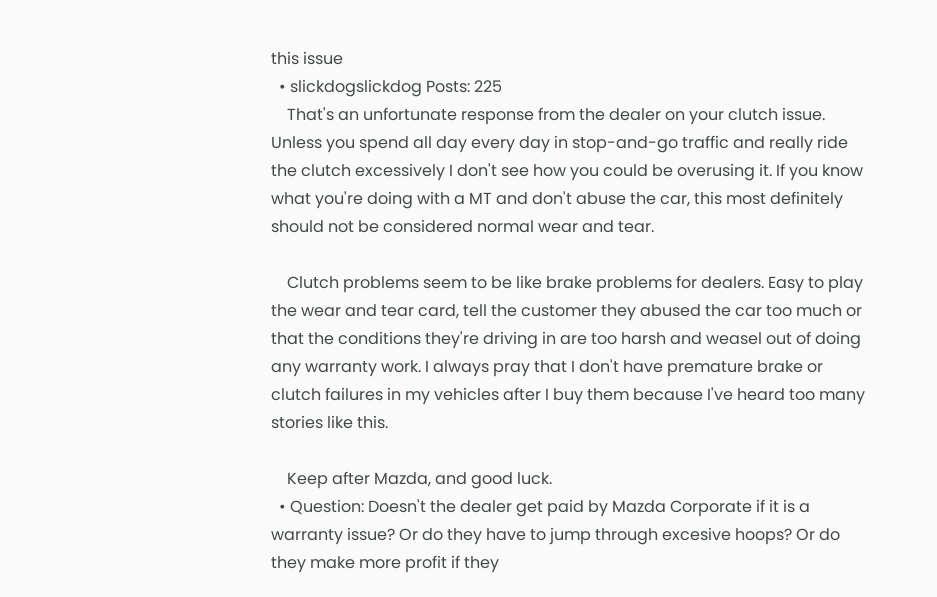this issue
  • slickdogslickdog Posts: 225
    That's an unfortunate response from the dealer on your clutch issue. Unless you spend all day every day in stop-and-go traffic and really ride the clutch excessively I don't see how you could be overusing it. If you know what you're doing with a MT and don't abuse the car, this most definitely should not be considered normal wear and tear.

    Clutch problems seem to be like brake problems for dealers. Easy to play the wear and tear card, tell the customer they abused the car too much or that the conditions they're driving in are too harsh and weasel out of doing any warranty work. I always pray that I don't have premature brake or clutch failures in my vehicles after I buy them because I've heard too many stories like this.

    Keep after Mazda, and good luck.
  • Question: Doesn't the dealer get paid by Mazda Corporate if it is a warranty issue? Or do they have to jump through excesive hoops? Or do they make more profit if they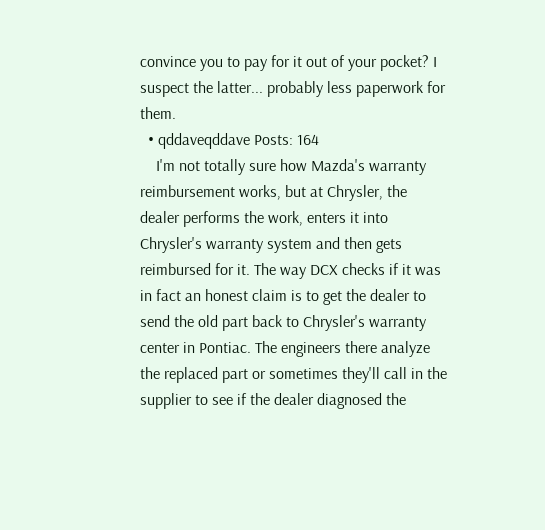convince you to pay for it out of your pocket? I suspect the latter... probably less paperwork for them.
  • qddaveqddave Posts: 164
    I'm not totally sure how Mazda's warranty reimbursement works, but at Chrysler, the dealer performs the work, enters it into Chrysler's warranty system and then gets reimbursed for it. The way DCX checks if it was in fact an honest claim is to get the dealer to send the old part back to Chrysler's warranty center in Pontiac. The engineers there analyze the replaced part or sometimes they'll call in the supplier to see if the dealer diagnosed the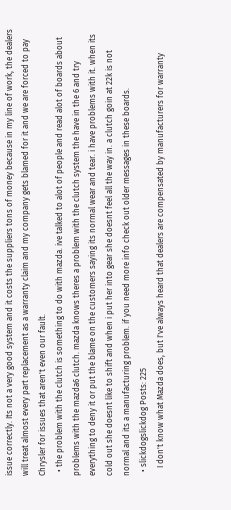issue correctly. Its not a very good system and it costs the suppliers tons of money because in my line of work, the dealers will treat almost every part replacement as a warranty claim and my company gets blamed for it and we are forced to pay Chrysler for issues that aren't even our fault.
  • the problem with the clutch is something to do with mazda. ive talked to alot of people and read alot of boards about problems with the mazda6 clutch. mazda knows theres a problem with the clutch system the have in the 6 and try everything to deny it or put the blame on the customers saying its normal wear and tear. i have problems with it. when its cold out she doesnt like to shift and when i put her into gear she doesnt feel all the way in. a clutch goin at 22k is not normal and its a manufacturing problem. if you need more info check out older messages in these boards.
  • slickdogslickdog Posts: 225
    I don't know what Mazda does, but I've always heard that dealers are compensated by manufacturers for warranty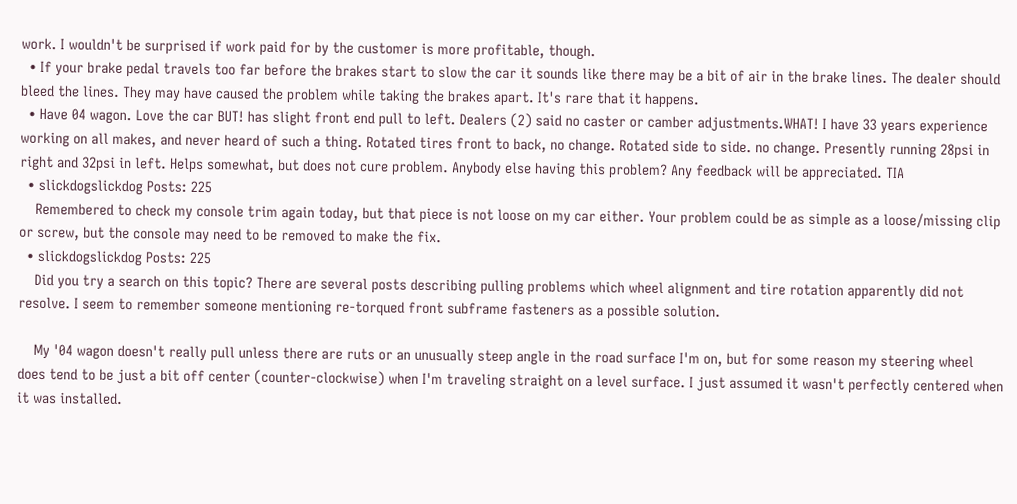work. I wouldn't be surprised if work paid for by the customer is more profitable, though.
  • If your brake pedal travels too far before the brakes start to slow the car it sounds like there may be a bit of air in the brake lines. The dealer should bleed the lines. They may have caused the problem while taking the brakes apart. It's rare that it happens.
  • Have 04 wagon. Love the car BUT! has slight front end pull to left. Dealers (2) said no caster or camber adjustments.WHAT! I have 33 years experience working on all makes, and never heard of such a thing. Rotated tires front to back, no change. Rotated side to side. no change. Presently running 28psi in right and 32psi in left. Helps somewhat, but does not cure problem. Anybody else having this problem? Any feedback will be appreciated. TIA
  • slickdogslickdog Posts: 225
    Remembered to check my console trim again today, but that piece is not loose on my car either. Your problem could be as simple as a loose/missing clip or screw, but the console may need to be removed to make the fix.
  • slickdogslickdog Posts: 225
    Did you try a search on this topic? There are several posts describing pulling problems which wheel alignment and tire rotation apparently did not resolve. I seem to remember someone mentioning re-torqued front subframe fasteners as a possible solution.

    My '04 wagon doesn't really pull unless there are ruts or an unusually steep angle in the road surface I'm on, but for some reason my steering wheel does tend to be just a bit off center (counter-clockwise) when I'm traveling straight on a level surface. I just assumed it wasn't perfectly centered when it was installed.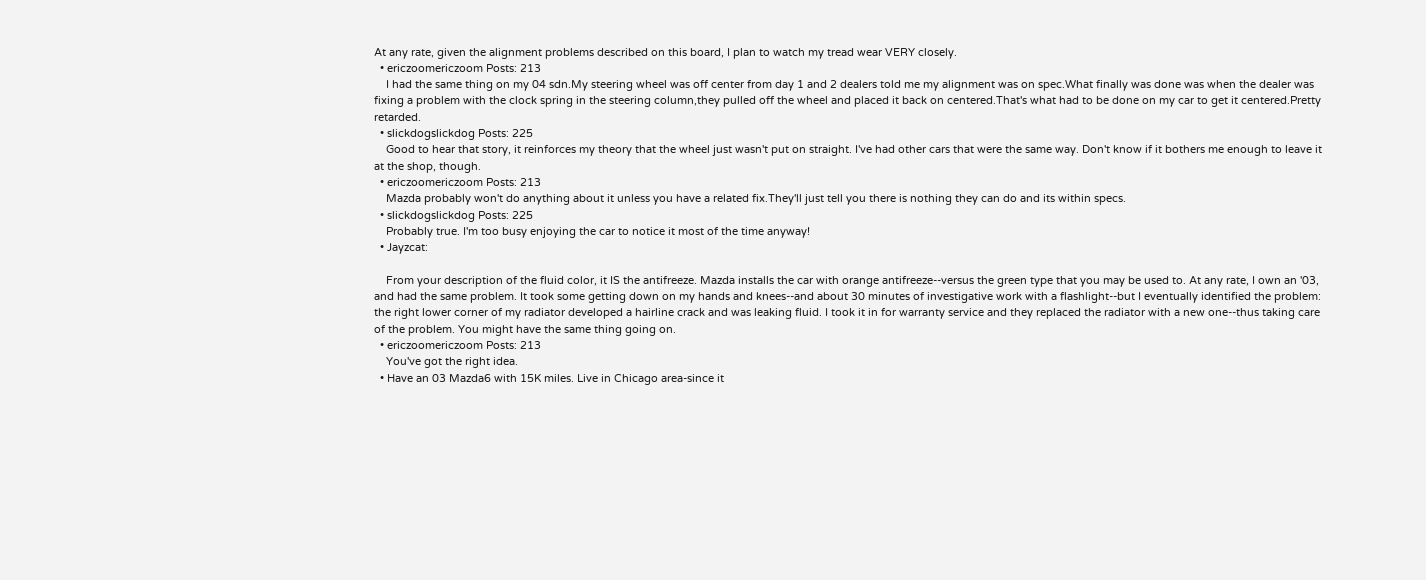At any rate, given the alignment problems described on this board, I plan to watch my tread wear VERY closely.
  • ericzoomericzoom Posts: 213
    I had the same thing on my 04 sdn.My steering wheel was off center from day 1 and 2 dealers told me my alignment was on spec.What finally was done was when the dealer was fixing a problem with the clock spring in the steering column,they pulled off the wheel and placed it back on centered.That's what had to be done on my car to get it centered.Pretty retarded.
  • slickdogslickdog Posts: 225
    Good to hear that story, it reinforces my theory that the wheel just wasn't put on straight. I've had other cars that were the same way. Don't know if it bothers me enough to leave it at the shop, though.
  • ericzoomericzoom Posts: 213
    Mazda probably won't do anything about it unless you have a related fix.They'll just tell you there is nothing they can do and its within specs.
  • slickdogslickdog Posts: 225
    Probably true. I'm too busy enjoying the car to notice it most of the time anyway!
  • Jayzcat:

    From your description of the fluid color, it IS the antifreeze. Mazda installs the car with orange antifreeze--versus the green type that you may be used to. At any rate, I own an '03, and had the same problem. It took some getting down on my hands and knees--and about 30 minutes of investigative work with a flashlight--but I eventually identified the problem: the right lower corner of my radiator developed a hairline crack and was leaking fluid. I took it in for warranty service and they replaced the radiator with a new one--thus taking care of the problem. You might have the same thing going on.
  • ericzoomericzoom Posts: 213
    You've got the right idea.
  • Have an 03 Mazda6 with 15K miles. Live in Chicago area-since it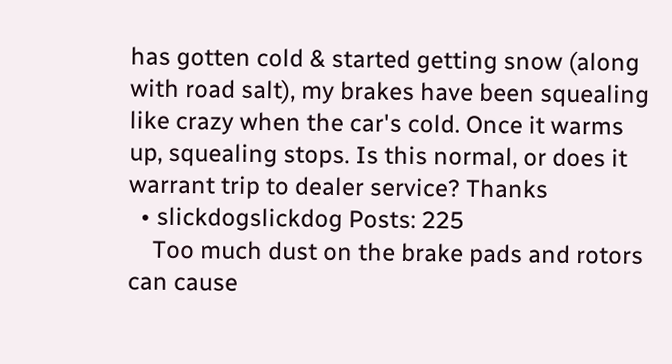has gotten cold & started getting snow (along with road salt), my brakes have been squealing like crazy when the car's cold. Once it warms up, squealing stops. Is this normal, or does it warrant trip to dealer service? Thanks
  • slickdogslickdog Posts: 225
    Too much dust on the brake pads and rotors can cause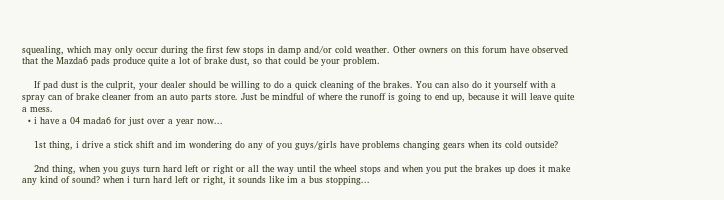squealing, which may only occur during the first few stops in damp and/or cold weather. Other owners on this forum have observed that the Mazda6 pads produce quite a lot of brake dust, so that could be your problem.

    If pad dust is the culprit, your dealer should be willing to do a quick cleaning of the brakes. You can also do it yourself with a spray can of brake cleaner from an auto parts store. Just be mindful of where the runoff is going to end up, because it will leave quite a mess.
  • i have a 04 mada6 for just over a year now...

    1st thing, i drive a stick shift and im wondering do any of you guys/girls have problems changing gears when its cold outside?

    2nd thing, when you guys turn hard left or right or all the way until the wheel stops and when you put the brakes up does it make any kind of sound? when i turn hard left or right, it sounds like im a bus stopping...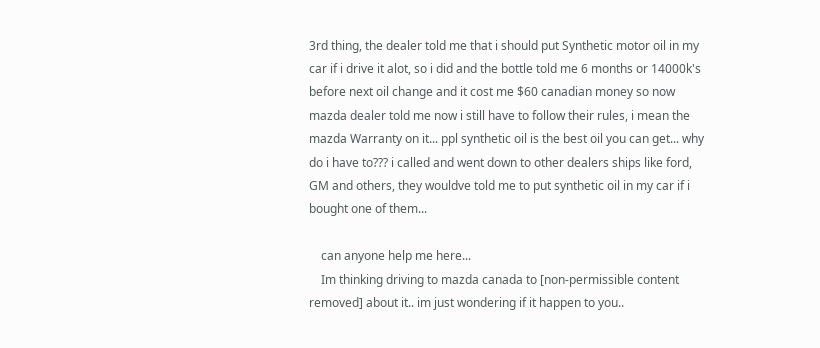3rd thing, the dealer told me that i should put Synthetic motor oil in my car if i drive it alot, so i did and the bottle told me 6 months or 14000k's before next oil change and it cost me $60 canadian money so now mazda dealer told me now i still have to follow their rules, i mean the mazda Warranty on it... ppl synthetic oil is the best oil you can get... why do i have to??? i called and went down to other dealers ships like ford, GM and others, they wouldve told me to put synthetic oil in my car if i bought one of them...

    can anyone help me here...
    Im thinking driving to mazda canada to [non-permissible content removed] about it.. im just wondering if it happen to you..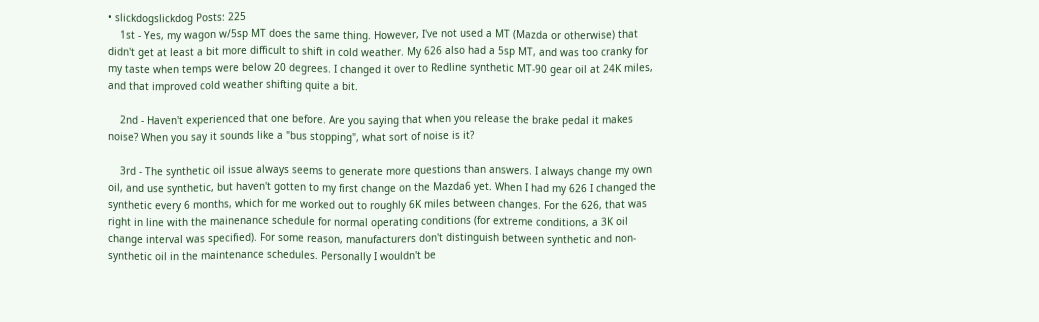• slickdogslickdog Posts: 225
    1st - Yes, my wagon w/5sp MT does the same thing. However, I've not used a MT (Mazda or otherwise) that didn't get at least a bit more difficult to shift in cold weather. My 626 also had a 5sp MT, and was too cranky for my taste when temps were below 20 degrees. I changed it over to Redline synthetic MT-90 gear oil at 24K miles, and that improved cold weather shifting quite a bit.

    2nd - Haven't experienced that one before. Are you saying that when you release the brake pedal it makes noise? When you say it sounds like a "bus stopping", what sort of noise is it?

    3rd - The synthetic oil issue always seems to generate more questions than answers. I always change my own oil, and use synthetic, but haven't gotten to my first change on the Mazda6 yet. When I had my 626 I changed the synthetic every 6 months, which for me worked out to roughly 6K miles between changes. For the 626, that was right in line with the mainenance schedule for normal operating conditions (for extreme conditions, a 3K oil change interval was specified). For some reason, manufacturers don't distinguish between synthetic and non-synthetic oil in the maintenance schedules. Personally I wouldn't be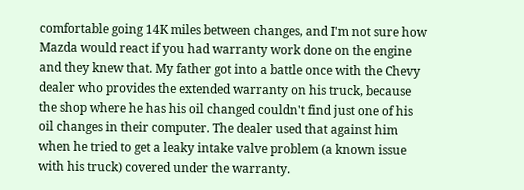comfortable going 14K miles between changes, and I'm not sure how Mazda would react if you had warranty work done on the engine and they knew that. My father got into a battle once with the Chevy dealer who provides the extended warranty on his truck, because the shop where he has his oil changed couldn't find just one of his oil changes in their computer. The dealer used that against him when he tried to get a leaky intake valve problem (a known issue with his truck) covered under the warranty.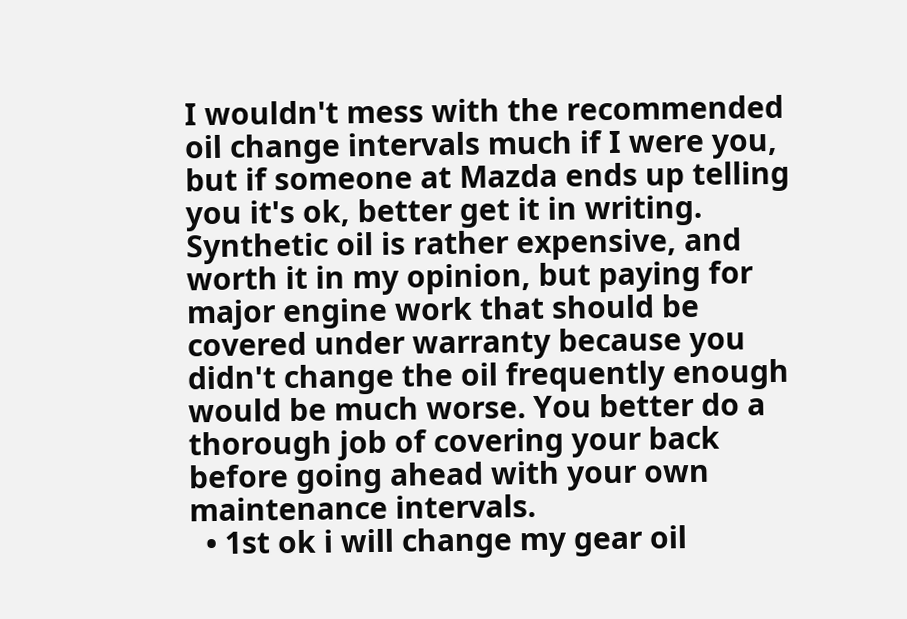I wouldn't mess with the recommended oil change intervals much if I were you, but if someone at Mazda ends up telling you it's ok, better get it in writing. Synthetic oil is rather expensive, and worth it in my opinion, but paying for major engine work that should be covered under warranty because you didn't change the oil frequently enough would be much worse. You better do a thorough job of covering your back before going ahead with your own maintenance intervals.
  • 1st ok i will change my gear oil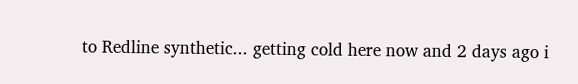to Redline synthetic... getting cold here now and 2 days ago i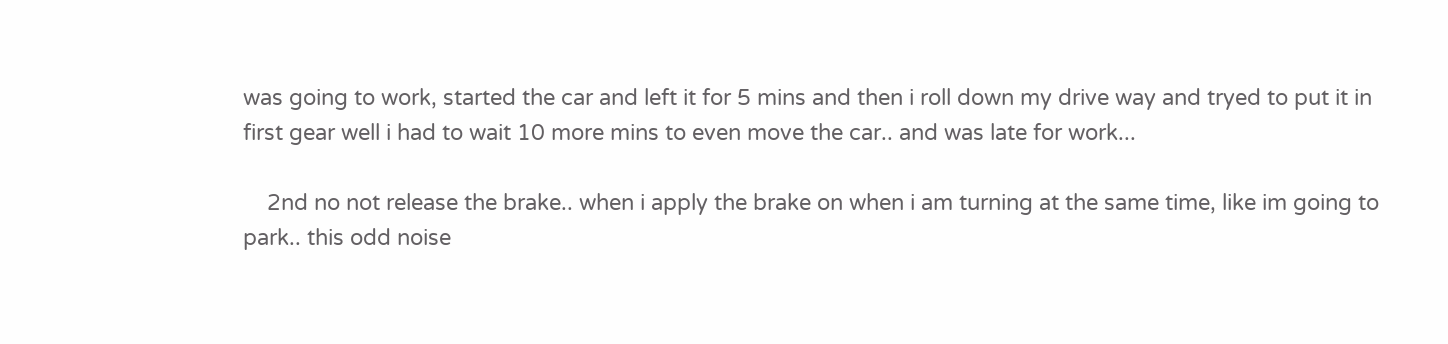was going to work, started the car and left it for 5 mins and then i roll down my drive way and tryed to put it in first gear well i had to wait 10 more mins to even move the car.. and was late for work...

    2nd no not release the brake.. when i apply the brake on when i am turning at the same time, like im going to park.. this odd noise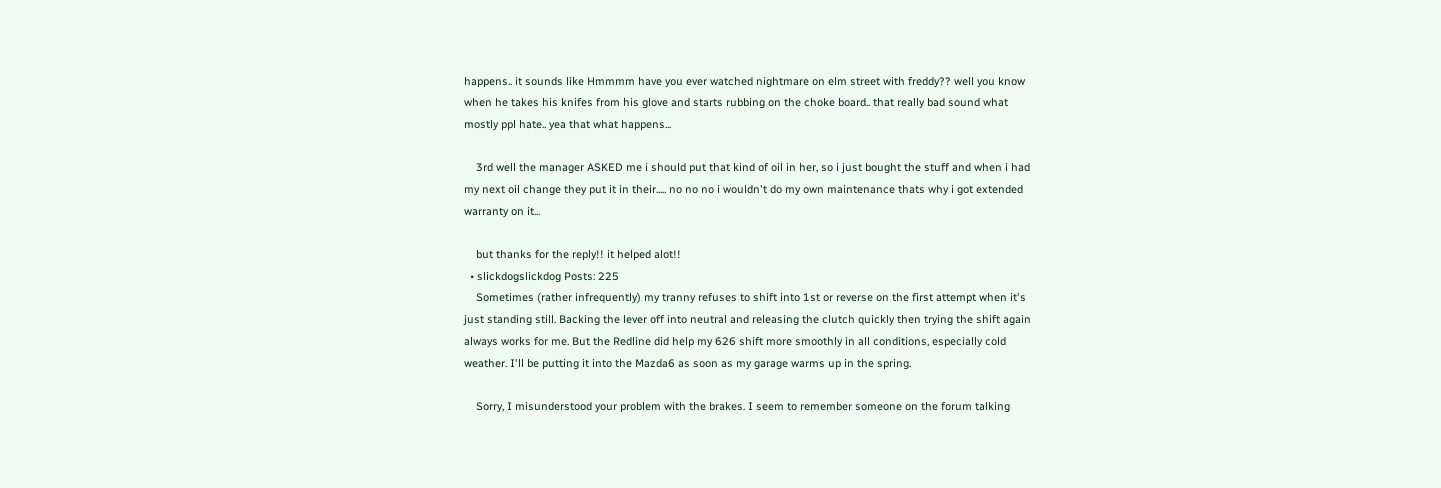happens.. it sounds like Hmmmm have you ever watched nightmare on elm street with freddy?? well you know when he takes his knifes from his glove and starts rubbing on the choke board.. that really bad sound what mostly ppl hate.. yea that what happens...

    3rd well the manager ASKED me i should put that kind of oil in her, so i just bought the stuff and when i had my next oil change they put it in their..... no no no i wouldn't do my own maintenance thats why i got extended warranty on it...

    but thanks for the reply!! it helped alot!!
  • slickdogslickdog Posts: 225
    Sometimes (rather infrequently) my tranny refuses to shift into 1st or reverse on the first attempt when it's just standing still. Backing the lever off into neutral and releasing the clutch quickly then trying the shift again always works for me. But the Redline did help my 626 shift more smoothly in all conditions, especially cold weather. I'll be putting it into the Mazda6 as soon as my garage warms up in the spring.

    Sorry, I misunderstood your problem with the brakes. I seem to remember someone on the forum talking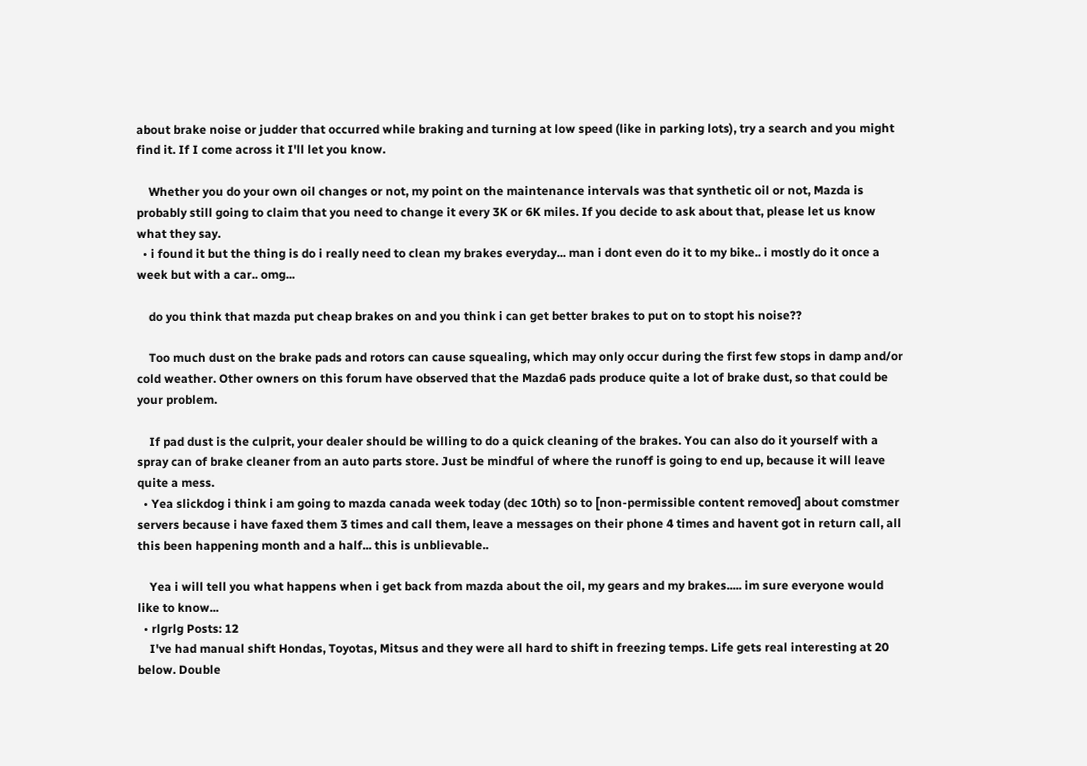about brake noise or judder that occurred while braking and turning at low speed (like in parking lots), try a search and you might find it. If I come across it I'll let you know.

    Whether you do your own oil changes or not, my point on the maintenance intervals was that synthetic oil or not, Mazda is probably still going to claim that you need to change it every 3K or 6K miles. If you decide to ask about that, please let us know what they say.
  • i found it but the thing is do i really need to clean my brakes everyday... man i dont even do it to my bike.. i mostly do it once a week but with a car.. omg...

    do you think that mazda put cheap brakes on and you think i can get better brakes to put on to stopt his noise??

    Too much dust on the brake pads and rotors can cause squealing, which may only occur during the first few stops in damp and/or cold weather. Other owners on this forum have observed that the Mazda6 pads produce quite a lot of brake dust, so that could be your problem.

    If pad dust is the culprit, your dealer should be willing to do a quick cleaning of the brakes. You can also do it yourself with a spray can of brake cleaner from an auto parts store. Just be mindful of where the runoff is going to end up, because it will leave quite a mess.
  • Yea slickdog i think i am going to mazda canada week today (dec 10th) so to [non-permissible content removed] about comstmer servers because i have faxed them 3 times and call them, leave a messages on their phone 4 times and havent got in return call, all this been happening month and a half... this is unblievable..

    Yea i will tell you what happens when i get back from mazda about the oil, my gears and my brakes..... im sure everyone would like to know...
  • rlgrlg Posts: 12
    I've had manual shift Hondas, Toyotas, Mitsus and they were all hard to shift in freezing temps. Life gets real interesting at 20 below. Double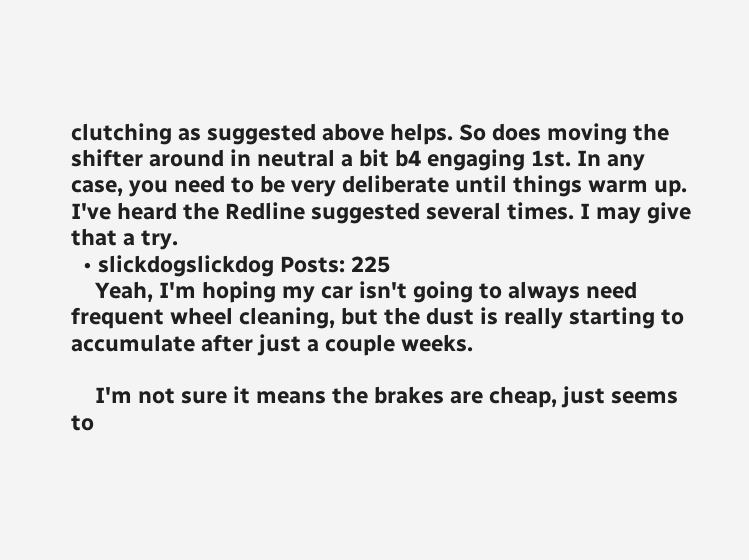clutching as suggested above helps. So does moving the shifter around in neutral a bit b4 engaging 1st. In any case, you need to be very deliberate until things warm up. I've heard the Redline suggested several times. I may give that a try.
  • slickdogslickdog Posts: 225
    Yeah, I'm hoping my car isn't going to always need frequent wheel cleaning, but the dust is really starting to accumulate after just a couple weeks.

    I'm not sure it means the brakes are cheap, just seems to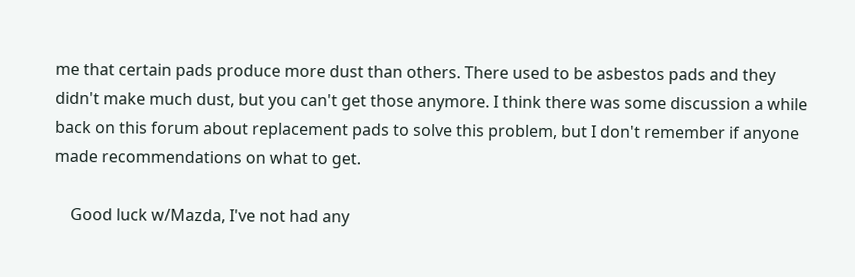me that certain pads produce more dust than others. There used to be asbestos pads and they didn't make much dust, but you can't get those anymore. I think there was some discussion a while back on this forum about replacement pads to solve this problem, but I don't remember if anyone made recommendations on what to get.

    Good luck w/Mazda, I've not had any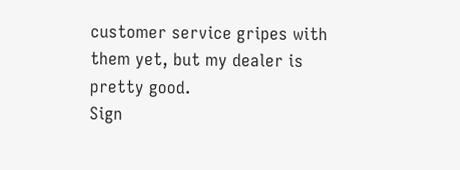customer service gripes with them yet, but my dealer is pretty good.
Sign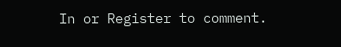In or Register to comment.